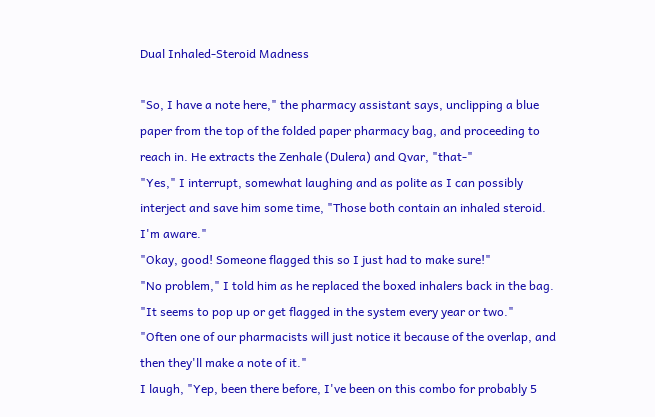Dual Inhaled-Steroid Madness

"So, I have a note here," the pharmacy assistant says, unclipping a blue paper from the top of the folded paper pharmacy bag, and proceeding to reach in. He extracts the Zenhale (Dulera) and Qvar, "that-"
"Yes," I interrupt, somewhat laughing and as polite as I can possibly interject and save him some time, "Those both contain an inhaled steroid. I'm aware."
"Okay, good! Someone flagged this so I just had to make sure!"
"No problem," I told him as he replaced the boxed inhalers back in the bag. "It seems to pop up or get flagged in the system every year or two."
"Often one of our pharmacists will just notice it because of the overlap, and then they'll make a note of it."
I laugh, "Yep, been there before, I've been on this combo for probably 5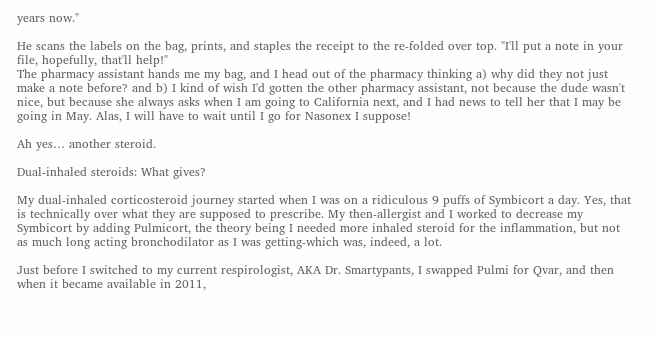years now."

He scans the labels on the bag, prints, and staples the receipt to the re-folded over top. "I'll put a note in your file, hopefully, that'll help!"
The pharmacy assistant hands me my bag, and I head out of the pharmacy thinking a) why did they not just make a note before? and b) I kind of wish I'd gotten the other pharmacy assistant, not because the dude wasn't nice, but because she always asks when I am going to California next, and I had news to tell her that I may be going in May. Alas, I will have to wait until I go for Nasonex I suppose!

Ah yes… another steroid.

Dual-inhaled steroids: What gives?

My dual-inhaled corticosteroid journey started when I was on a ridiculous 9 puffs of Symbicort a day. Yes, that is technically over what they are supposed to prescribe. My then-allergist and I worked to decrease my Symbicort by adding Pulmicort, the theory being I needed more inhaled steroid for the inflammation, but not as much long acting bronchodilator as I was getting-which was, indeed, a lot.

Just before I switched to my current respirologist, AKA Dr. Smartypants, I swapped Pulmi for Qvar, and then when it became available in 2011,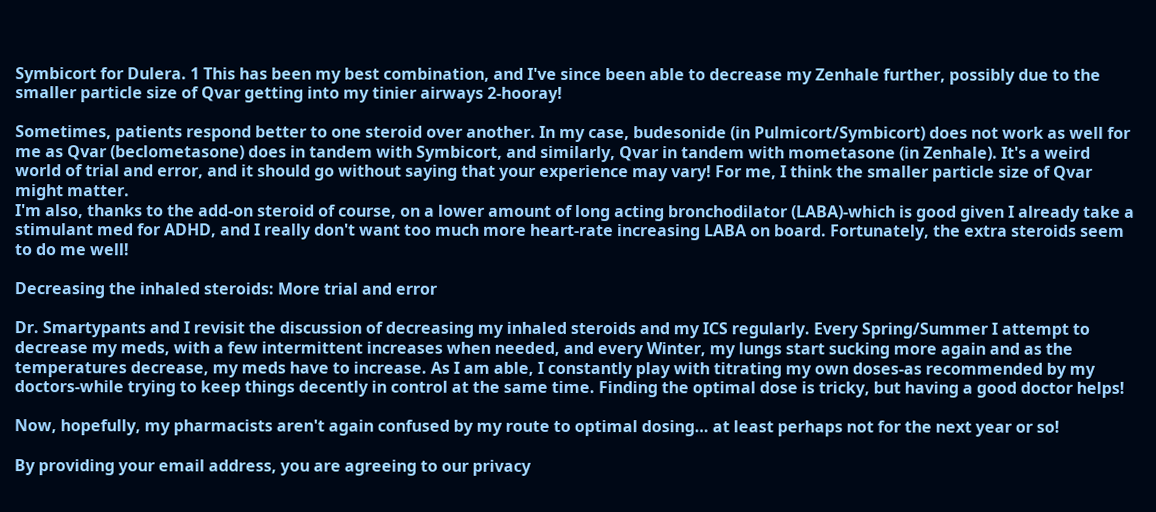Symbicort for Dulera. 1 This has been my best combination, and I've since been able to decrease my Zenhale further, possibly due to the smaller particle size of Qvar getting into my tinier airways 2-hooray!

Sometimes, patients respond better to one steroid over another. In my case, budesonide (in Pulmicort/Symbicort) does not work as well for me as Qvar (beclometasone) does in tandem with Symbicort, and similarly, Qvar in tandem with mometasone (in Zenhale). It's a weird world of trial and error, and it should go without saying that your experience may vary! For me, I think the smaller particle size of Qvar might matter.
I'm also, thanks to the add-on steroid of course, on a lower amount of long acting bronchodilator (LABA)-which is good given I already take a stimulant med for ADHD, and I really don't want too much more heart-rate increasing LABA on board. Fortunately, the extra steroids seem to do me well!

Decreasing the inhaled steroids: More trial and error

Dr. Smartypants and I revisit the discussion of decreasing my inhaled steroids and my ICS regularly. Every Spring/Summer I attempt to decrease my meds, with a few intermittent increases when needed, and every Winter, my lungs start sucking more again and as the temperatures decrease, my meds have to increase. As I am able, I constantly play with titrating my own doses-as recommended by my doctors-while trying to keep things decently in control at the same time. Finding the optimal dose is tricky, but having a good doctor helps!

Now, hopefully, my pharmacists aren't again confused by my route to optimal dosing… at least perhaps not for the next year or so!

By providing your email address, you are agreeing to our privacy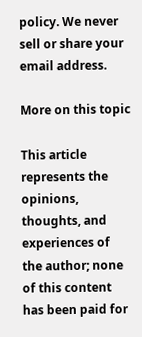policy. We never sell or share your email address.

More on this topic

This article represents the opinions, thoughts, and experiences of the author; none of this content has been paid for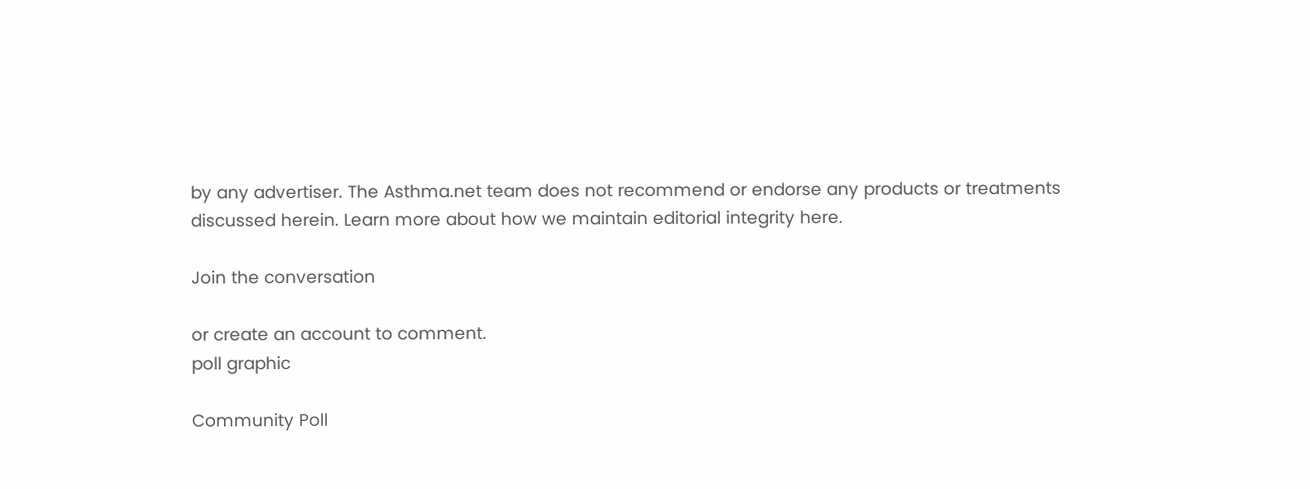by any advertiser. The Asthma.net team does not recommend or endorse any products or treatments discussed herein. Learn more about how we maintain editorial integrity here.

Join the conversation

or create an account to comment.
poll graphic

Community Poll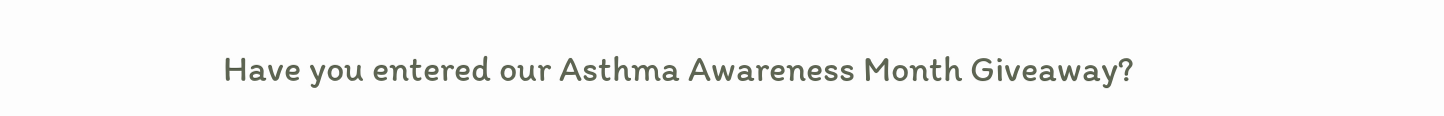Have you entered our Asthma Awareness Month Giveaway?